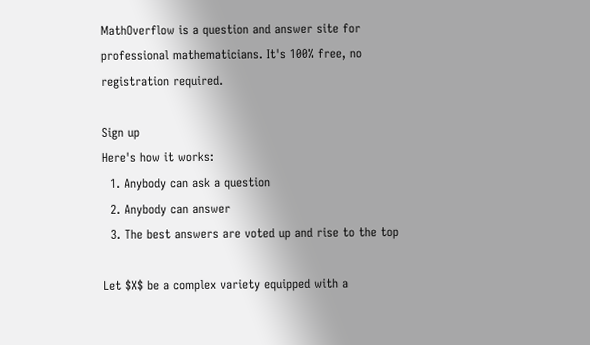MathOverflow is a question and answer site for professional mathematicians. It's 100% free, no registration required.

Sign up
Here's how it works:
  1. Anybody can ask a question
  2. Anybody can answer
  3. The best answers are voted up and rise to the top

Let $X$ be a complex variety equipped with a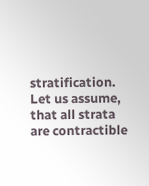stratification. Let us assume, that all strata are contractible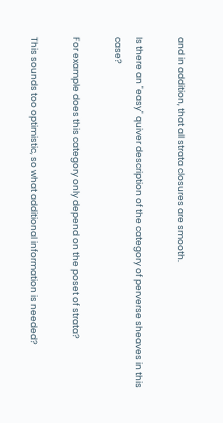and in addition, that all strata closures are smooth.

Is there an "easy" quiver description of the category of perverse sheaves in this case?

For example does this category only depend on the poset of strata?

This sounds too optimistic, so what additional information is needed?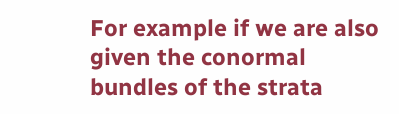For example if we are also given the conormal bundles of the strata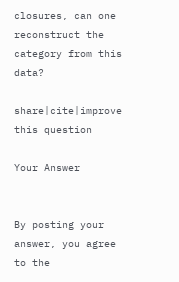closures, can one reconstruct the category from this data?

share|cite|improve this question

Your Answer


By posting your answer, you agree to the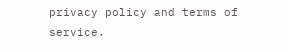privacy policy and terms of service.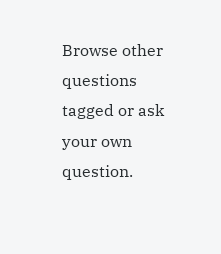Browse other questions tagged or ask your own question.